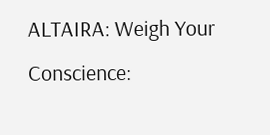ALTAIRA: Weigh Your Conscience: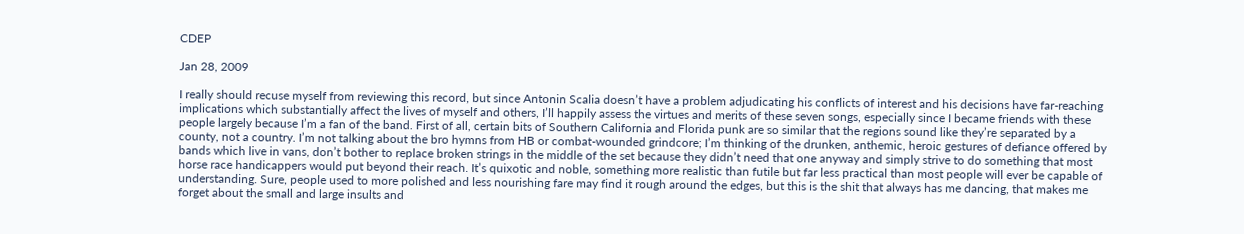CDEP

Jan 28, 2009

I really should recuse myself from reviewing this record, but since Antonin Scalia doesn’t have a problem adjudicating his conflicts of interest and his decisions have far-reaching implications which substantially affect the lives of myself and others, I’ll happily assess the virtues and merits of these seven songs, especially since I became friends with these people largely because I’m a fan of the band. First of all, certain bits of Southern California and Florida punk are so similar that the regions sound like they’re separated by a county, not a country. I’m not talking about the bro hymns from HB or combat-wounded grindcore; I’m thinking of the drunken, anthemic, heroic gestures of defiance offered by bands which live in vans, don’t bother to replace broken strings in the middle of the set because they didn’t need that one anyway and simply strive to do something that most horse race handicappers would put beyond their reach. It’s quixotic and noble, something more realistic than futile but far less practical than most people will ever be capable of understanding. Sure, people used to more polished and less nourishing fare may find it rough around the edges, but this is the shit that always has me dancing, that makes me forget about the small and large insults and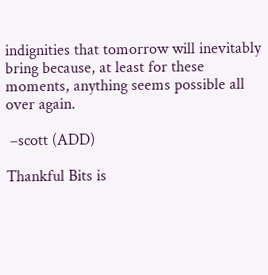indignities that tomorrow will inevitably bring because, at least for these moments, anything seems possible all over again.

 –scott (ADD)

Thankful Bits is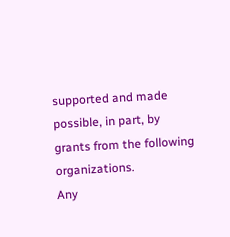supported and made possible, in part, by grants from the following organizations.
Any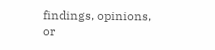findings, opinions, or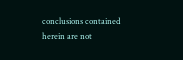conclusions contained herein are not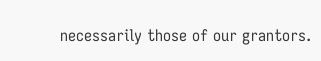necessarily those of our grantors.